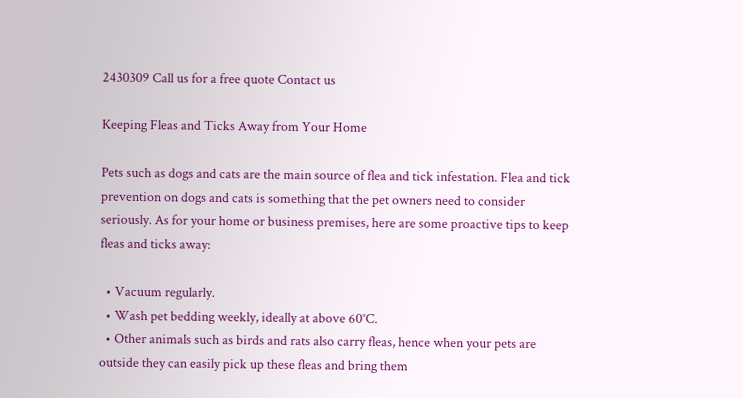2430309 Call us for a free quote Contact us

Keeping Fleas and Ticks Away from Your Home

Pets such as dogs and cats are the main source of flea and tick infestation. Flea and tick prevention on dogs and cats is something that the pet owners need to consider seriously. As for your home or business premises, here are some proactive tips to keep fleas and ticks away:

  • Vacuum regularly.
  • Wash pet bedding weekly, ideally at above 60°C.
  • Other animals such as birds and rats also carry fleas, hence when your pets are outside they can easily pick up these fleas and bring them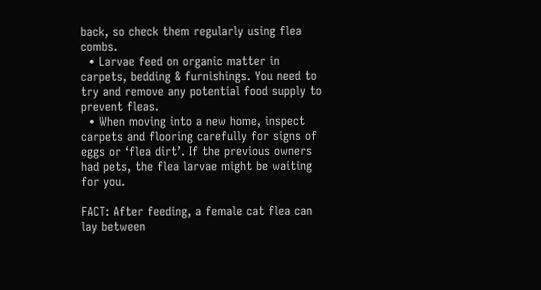back, so check them regularly using flea combs.
  • Larvae feed on organic matter in carpets, bedding & furnishings. You need to try and remove any potential food supply to prevent fleas.
  • When moving into a new home, inspect carpets and flooring carefully for signs of eggs or ‘flea dirt’. If the previous owners had pets, the flea larvae might be waiting for you.

FACT: After feeding, a female cat flea can lay between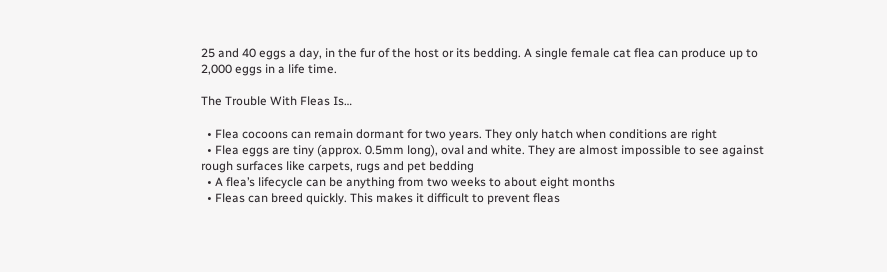25 and 40 eggs a day, in the fur of the host or its bedding. A single female cat flea can produce up to 2,000 eggs in a life time.

The Trouble With Fleas Is…

  • Flea cocoons can remain dormant for two years. They only hatch when conditions are right
  • Flea eggs are tiny (approx. 0.5mm long), oval and white. They are almost impossible to see against rough surfaces like carpets, rugs and pet bedding
  • A flea’s lifecycle can be anything from two weeks to about eight months
  • Fleas can breed quickly. This makes it difficult to prevent fleas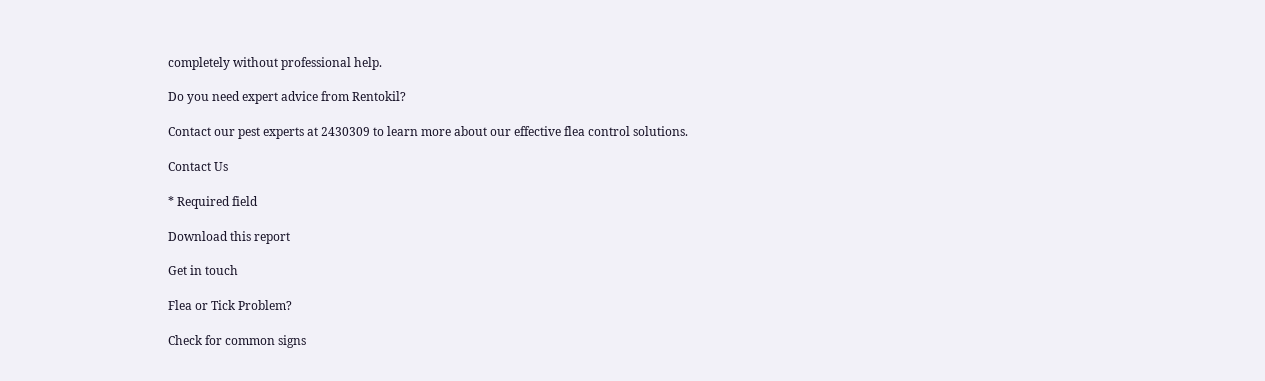completely without professional help.

Do you need expert advice from Rentokil?

Contact our pest experts at 2430309 to learn more about our effective flea control solutions.

Contact Us

* Required field

Download this report

Get in touch

Flea or Tick Problem?

Check for common signs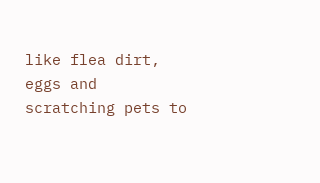like flea dirt, eggs and scratching pets to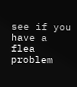see if you have a flea problem